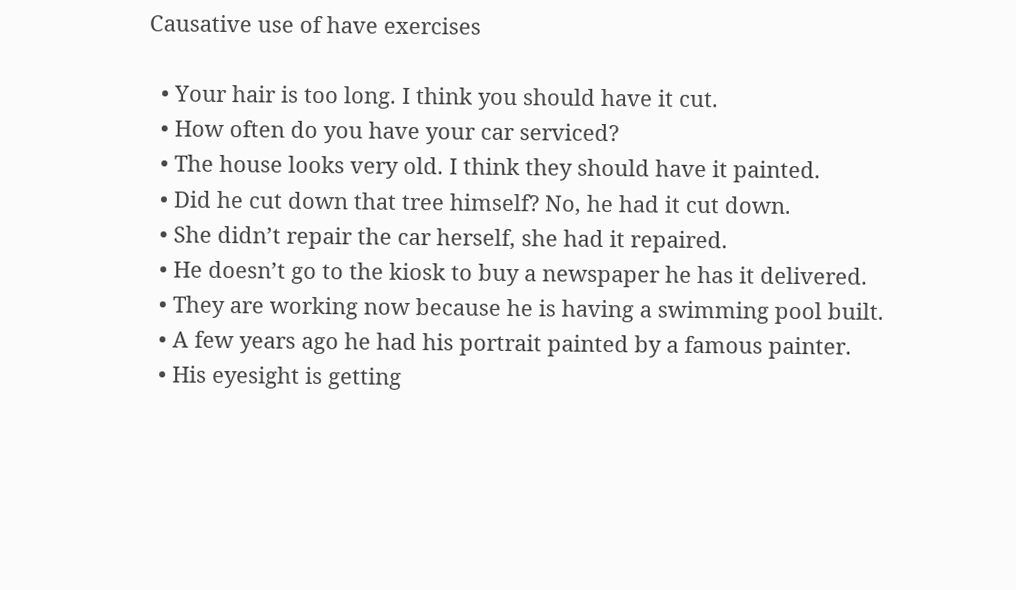Causative use of have exercises

  • Your hair is too long. I think you should have it cut.
  • How often do you have your car serviced?
  • The house looks very old. I think they should have it painted.
  • Did he cut down that tree himself? No, he had it cut down.
  • She didn’t repair the car herself, she had it repaired.
  • He doesn’t go to the kiosk to buy a newspaper he has it delivered.
  • They are working now because he is having a swimming pool built.
  • A few years ago he had his portrait painted by a famous painter.
  • His eyesight is getting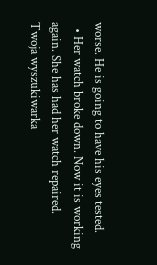worse. He is going to have his eyes tested.
  • Her watch broke down. Now it is working again. She has had her watch repaired.
Twoja wyszukiwarka